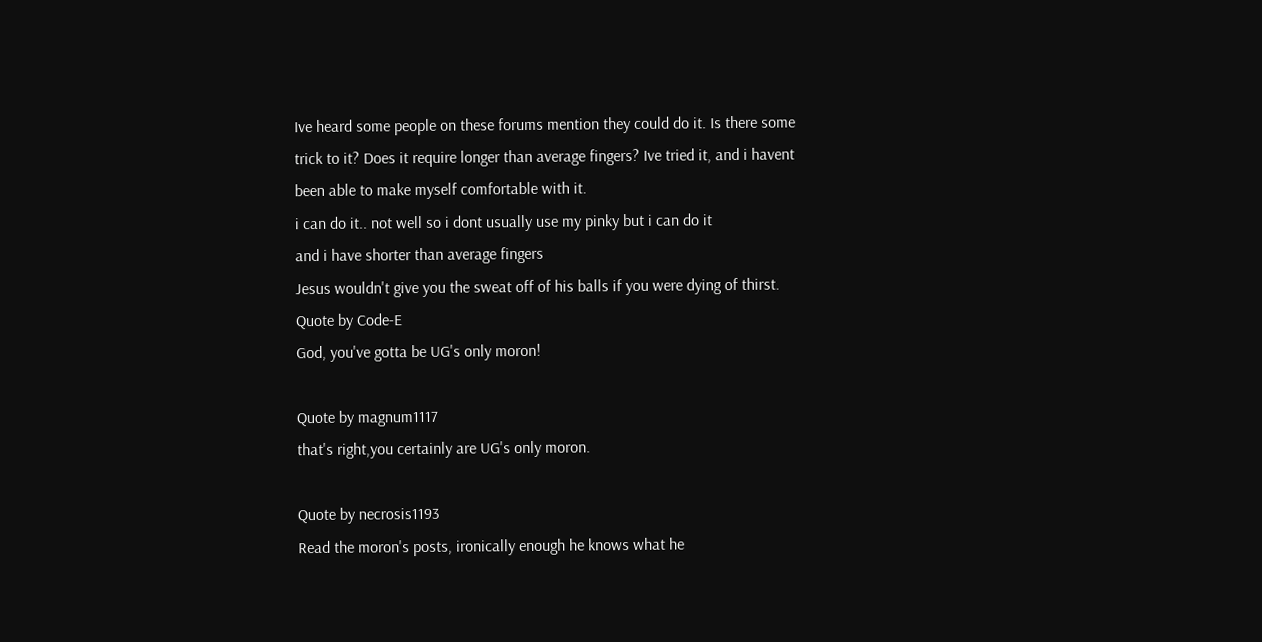Ive heard some people on these forums mention they could do it. Is there some trick to it? Does it require longer than average fingers? Ive tried it, and i havent been able to make myself comfortable with it.
i can do it.. not well so i dont usually use my pinky but i can do it
and i have shorter than average fingers
Jesus wouldn't give you the sweat off of his balls if you were dying of thirst.
Quote by Code-E
God, you've gotta be UG's only moron!

Quote by magnum1117
that's right,you certainly are UG's only moron.

Quote by necrosis1193
Read the moron's posts, ironically enough he knows what he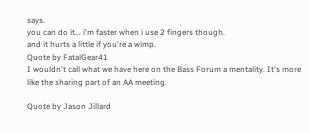says.
you can do it... i'm faster when i use 2 fingers though.
and it hurts a little if you're a wimp.
Quote by FatalGear41
I wouldn't call what we have here on the Bass Forum a mentality. It's more like the sharing part of an AA meeting.

Quote by Jason Jillard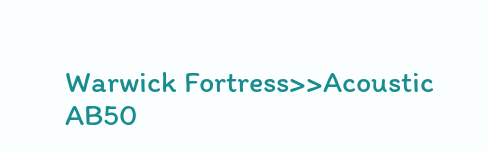Warwick Fortress>>Acoustic AB50